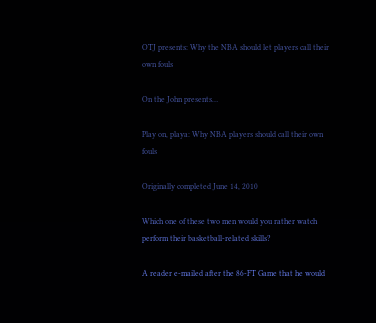OTJ presents: Why the NBA should let players call their own fouls

On the John presents…

Play on, playa: Why NBA players should call their own fouls

Originally completed June 14, 2010

Which one of these two men would you rather watch perform their basketball-related skills?

A reader e-mailed after the 86-FT Game that he would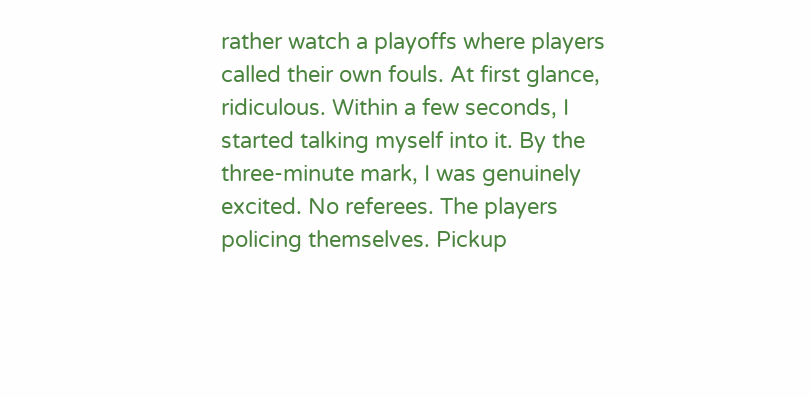rather watch a playoffs where players called their own fouls. At first glance, ridiculous. Within a few seconds, I started talking myself into it. By the three-minute mark, I was genuinely excited. No referees. The players policing themselves. Pickup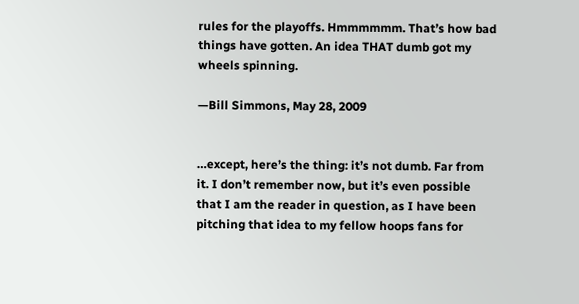rules for the playoffs. Hmmmmmm. That’s how bad things have gotten. An idea THAT dumb got my wheels spinning.

—Bill Simmons, May 28, 2009


…except, here’s the thing: it’s not dumb. Far from it. I don’t remember now, but it’s even possible that I am the reader in question, as I have been pitching that idea to my fellow hoops fans for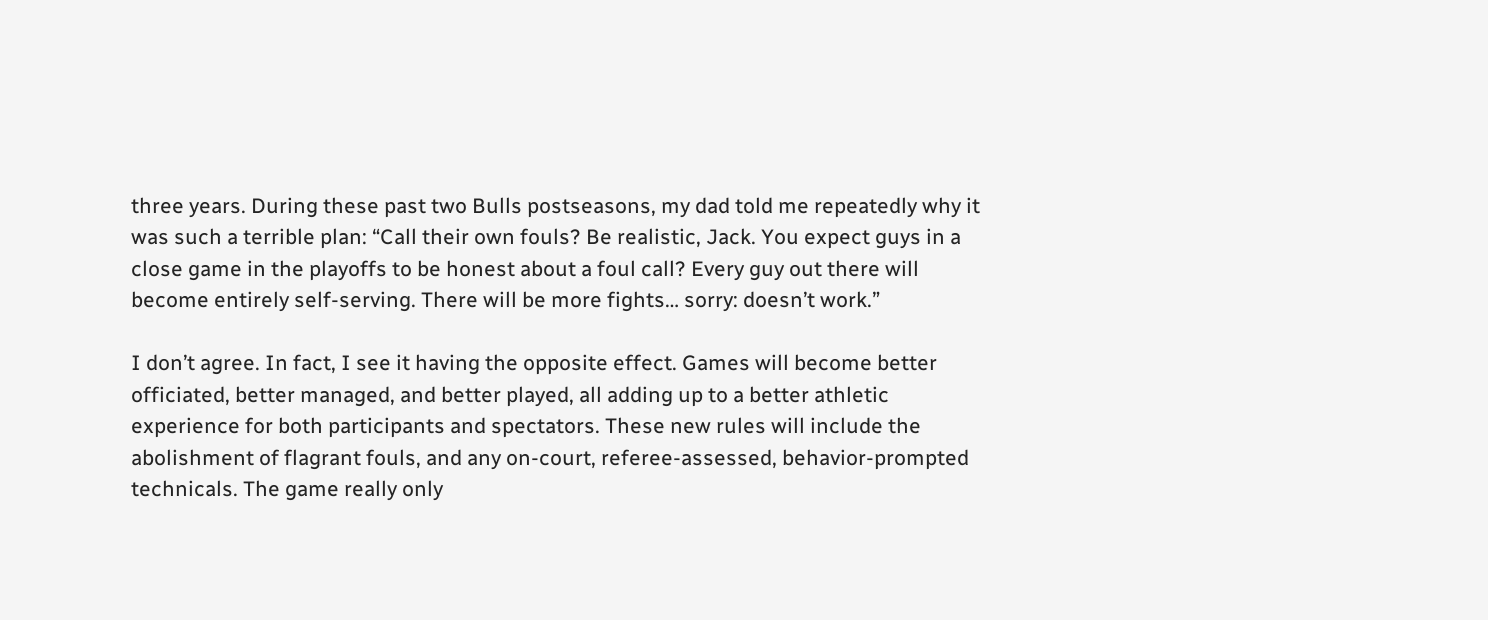three years. During these past two Bulls postseasons, my dad told me repeatedly why it was such a terrible plan: “Call their own fouls? Be realistic, Jack. You expect guys in a close game in the playoffs to be honest about a foul call? Every guy out there will become entirely self-serving. There will be more fights… sorry: doesn’t work.”

I don’t agree. In fact, I see it having the opposite effect. Games will become better officiated, better managed, and better played, all adding up to a better athletic experience for both participants and spectators. These new rules will include the abolishment of flagrant fouls, and any on-court, referee-assessed, behavior-prompted technicals. The game really only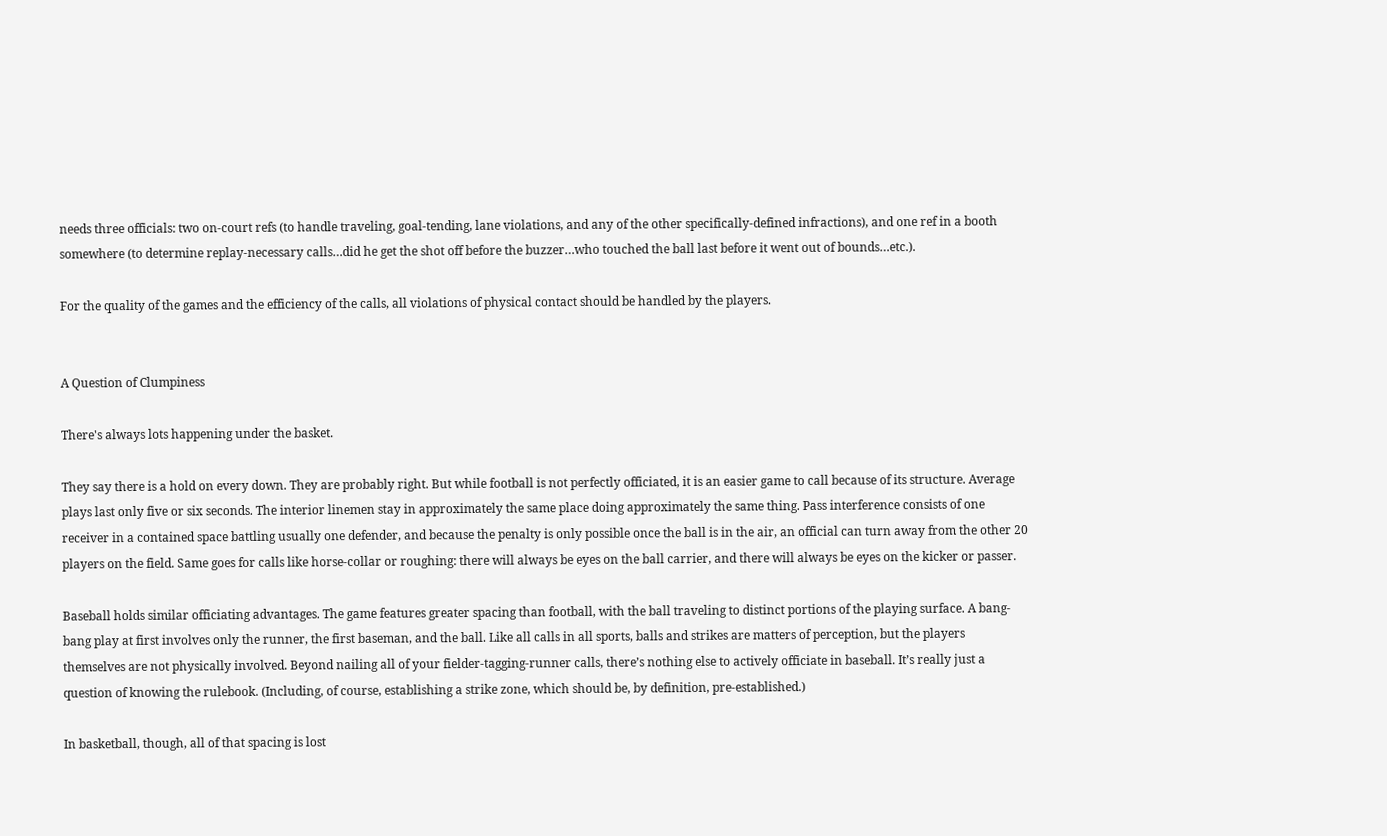needs three officials: two on-court refs (to handle traveling, goal-tending, lane violations, and any of the other specifically-defined infractions), and one ref in a booth somewhere (to determine replay-necessary calls…did he get the shot off before the buzzer…who touched the ball last before it went out of bounds…etc.).

For the quality of the games and the efficiency of the calls, all violations of physical contact should be handled by the players.


A Question of Clumpiness

There's always lots happening under the basket.

They say there is a hold on every down. They are probably right. But while football is not perfectly officiated, it is an easier game to call because of its structure. Average plays last only five or six seconds. The interior linemen stay in approximately the same place doing approximately the same thing. Pass interference consists of one receiver in a contained space battling usually one defender, and because the penalty is only possible once the ball is in the air, an official can turn away from the other 20 players on the field. Same goes for calls like horse-collar or roughing: there will always be eyes on the ball carrier, and there will always be eyes on the kicker or passer.

Baseball holds similar officiating advantages. The game features greater spacing than football, with the ball traveling to distinct portions of the playing surface. A bang-bang play at first involves only the runner, the first baseman, and the ball. Like all calls in all sports, balls and strikes are matters of perception, but the players themselves are not physically involved. Beyond nailing all of your fielder-tagging-runner calls, there’s nothing else to actively officiate in baseball. It’s really just a question of knowing the rulebook. (Including, of course, establishing a strike zone, which should be, by definition, pre-established.)

In basketball, though, all of that spacing is lost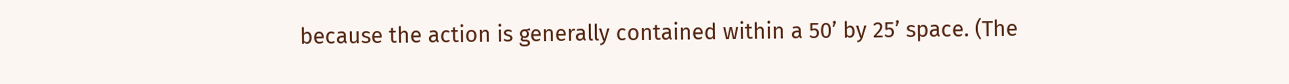because the action is generally contained within a 50’ by 25’ space. (The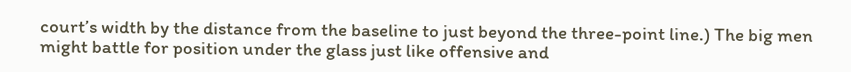court’s width by the distance from the baseline to just beyond the three-point line.) The big men might battle for position under the glass just like offensive and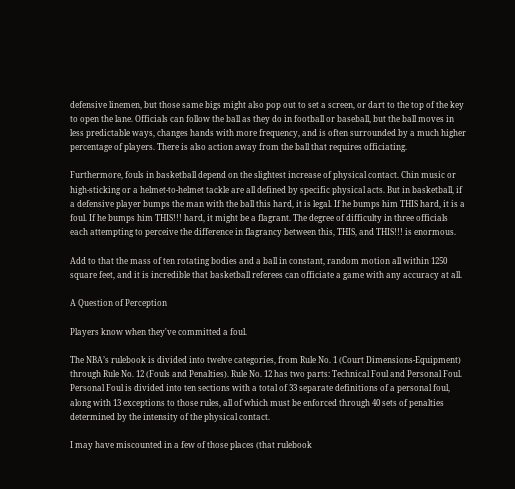defensive linemen, but those same bigs might also pop out to set a screen, or dart to the top of the key to open the lane. Officials can follow the ball as they do in football or baseball, but the ball moves in less predictable ways, changes hands with more frequency, and is often surrounded by a much higher percentage of players. There is also action away from the ball that requires officiating.

Furthermore, fouls in basketball depend on the slightest increase of physical contact. Chin music or high-sticking or a helmet-to-helmet tackle are all defined by specific physical acts. But in basketball, if a defensive player bumps the man with the ball this hard, it is legal. If he bumps him THIS hard, it is a foul. If he bumps him THIS!!! hard, it might be a flagrant. The degree of difficulty in three officials each attempting to perceive the difference in flagrancy between this, THIS, and THIS!!! is enormous.

Add to that the mass of ten rotating bodies and a ball in constant, random motion all within 1250 square feet, and it is incredible that basketball referees can officiate a game with any accuracy at all.

A Question of Perception

Players know when they've committed a foul.

The NBA’s rulebook is divided into twelve categories, from Rule No. 1 (Court Dimensions-Equipment) through Rule No. 12 (Fouls and Penalties). Rule No. 12 has two parts: Technical Foul and Personal Foul. Personal Foul is divided into ten sections with a total of 33 separate definitions of a personal foul, along with 13 exceptions to those rules, all of which must be enforced through 40 sets of penalties determined by the intensity of the physical contact.

I may have miscounted in a few of those places (that rulebook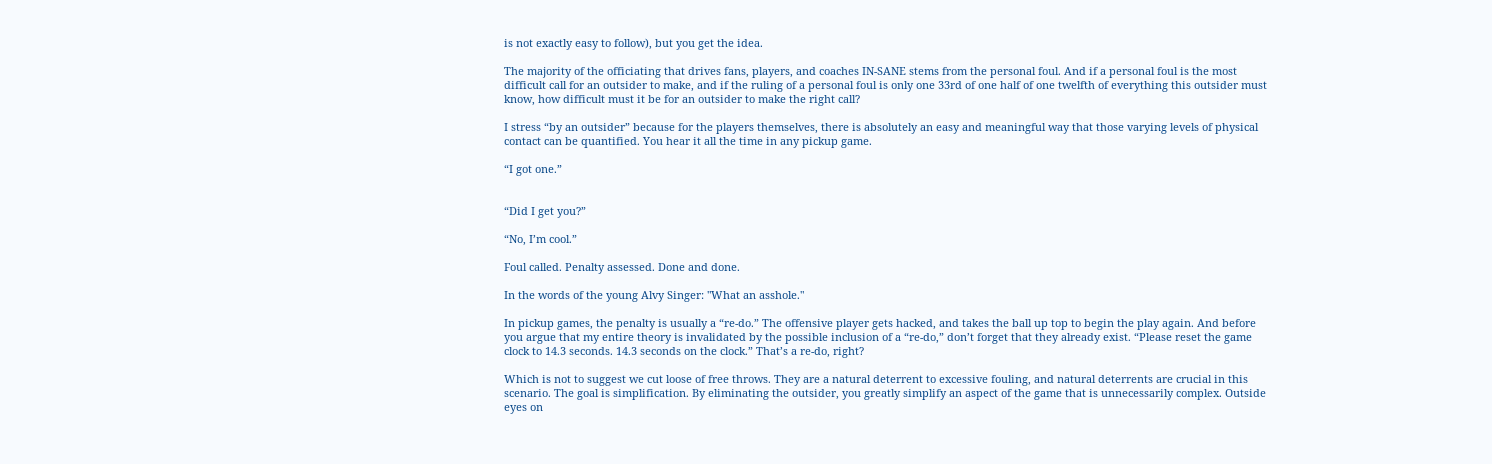is not exactly easy to follow), but you get the idea.

The majority of the officiating that drives fans, players, and coaches IN-SANE stems from the personal foul. And if a personal foul is the most difficult call for an outsider to make, and if the ruling of a personal foul is only one 33rd of one half of one twelfth of everything this outsider must know, how difficult must it be for an outsider to make the right call?

I stress “by an outsider” because for the players themselves, there is absolutely an easy and meaningful way that those varying levels of physical contact can be quantified. You hear it all the time in any pickup game.

“I got one.”


“Did I get you?”

“No, I’m cool.”

Foul called. Penalty assessed. Done and done.

In the words of the young Alvy Singer: "What an asshole."

In pickup games, the penalty is usually a “re-do.” The offensive player gets hacked, and takes the ball up top to begin the play again. And before you argue that my entire theory is invalidated by the possible inclusion of a “re-do,” don’t forget that they already exist. “Please reset the game clock to 14.3 seconds. 14.3 seconds on the clock.” That’s a re-do, right?

Which is not to suggest we cut loose of free throws. They are a natural deterrent to excessive fouling, and natural deterrents are crucial in this scenario. The goal is simplification. By eliminating the outsider, you greatly simplify an aspect of the game that is unnecessarily complex. Outside eyes on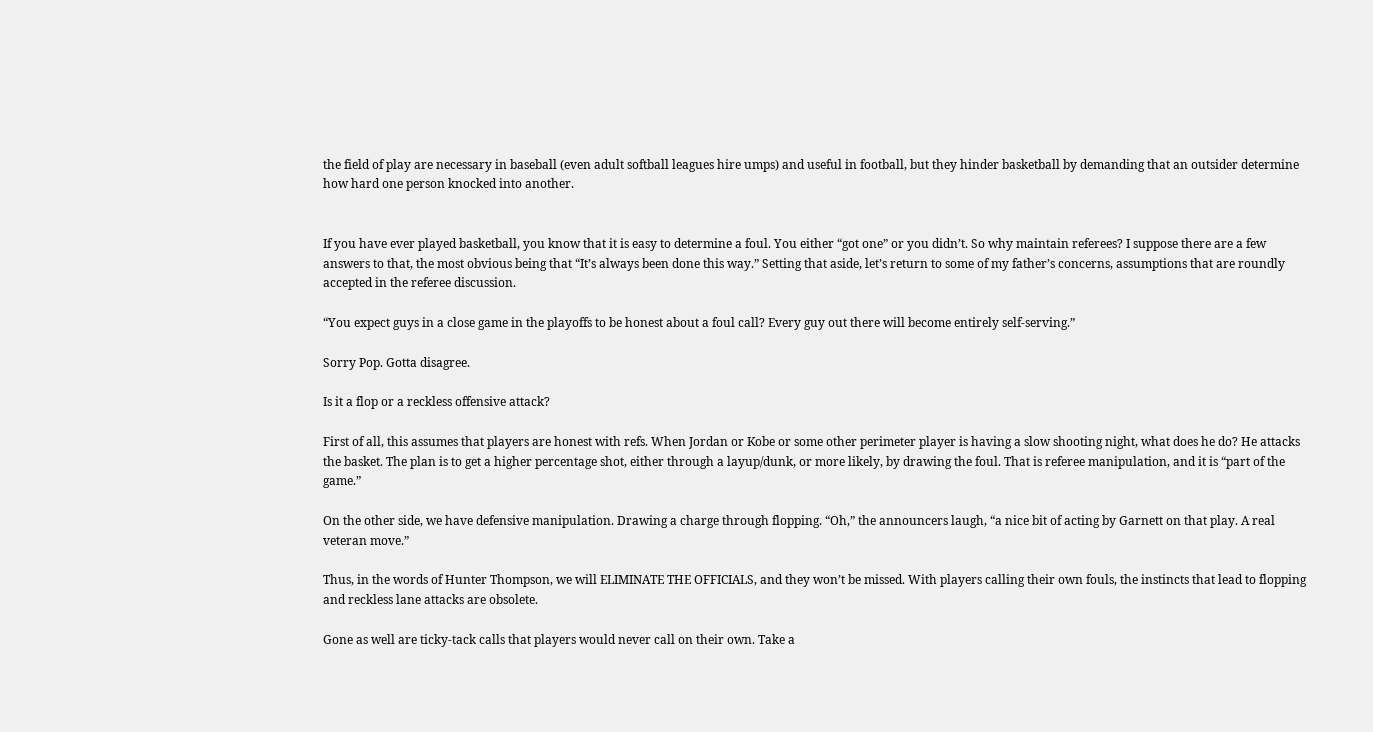the field of play are necessary in baseball (even adult softball leagues hire umps) and useful in football, but they hinder basketball by demanding that an outsider determine how hard one person knocked into another.


If you have ever played basketball, you know that it is easy to determine a foul. You either “got one” or you didn’t. So why maintain referees? I suppose there are a few answers to that, the most obvious being that “It’s always been done this way.” Setting that aside, let’s return to some of my father’s concerns, assumptions that are roundly accepted in the referee discussion.

“You expect guys in a close game in the playoffs to be honest about a foul call? Every guy out there will become entirely self-serving.”

Sorry Pop. Gotta disagree.

Is it a flop or a reckless offensive attack?

First of all, this assumes that players are honest with refs. When Jordan or Kobe or some other perimeter player is having a slow shooting night, what does he do? He attacks the basket. The plan is to get a higher percentage shot, either through a layup/dunk, or more likely, by drawing the foul. That is referee manipulation, and it is “part of the game.”

On the other side, we have defensive manipulation. Drawing a charge through flopping. “Oh,” the announcers laugh, “a nice bit of acting by Garnett on that play. A real veteran move.”

Thus, in the words of Hunter Thompson, we will ELIMINATE THE OFFICIALS, and they won’t be missed. With players calling their own fouls, the instincts that lead to flopping and reckless lane attacks are obsolete.

Gone as well are ticky-tack calls that players would never call on their own. Take a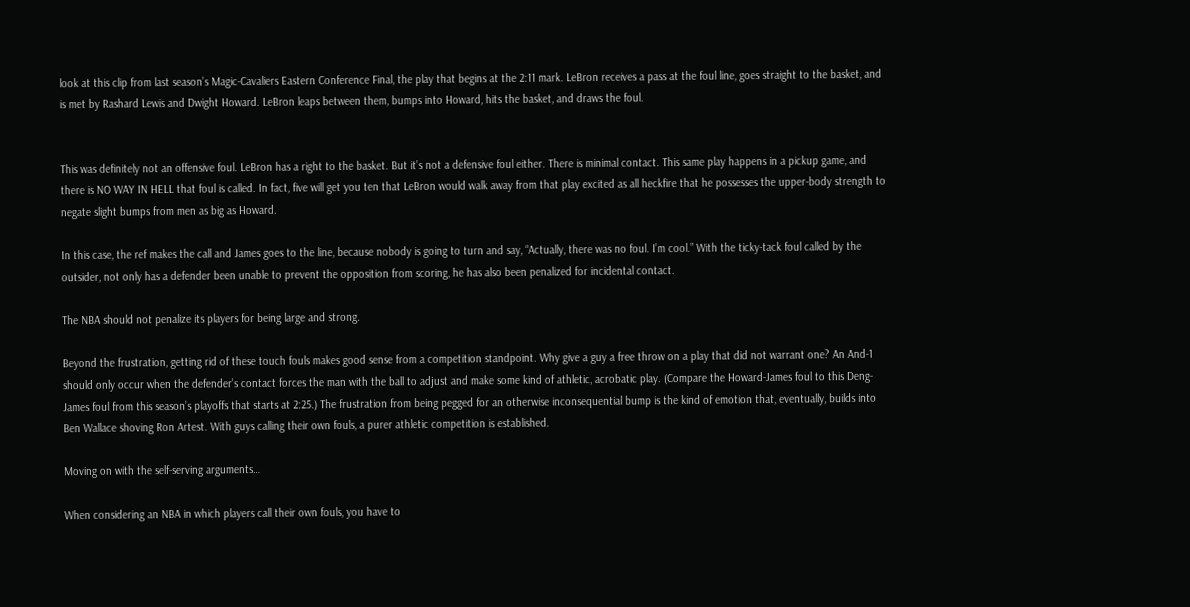look at this clip from last season’s Magic-Cavaliers Eastern Conference Final, the play that begins at the 2:11 mark. LeBron receives a pass at the foul line, goes straight to the basket, and is met by Rashard Lewis and Dwight Howard. LeBron leaps between them, bumps into Howard, hits the basket, and draws the foul.


This was definitely not an offensive foul. LeBron has a right to the basket. But it’s not a defensive foul either. There is minimal contact. This same play happens in a pickup game, and there is NO WAY IN HELL that foul is called. In fact, five will get you ten that LeBron would walk away from that play excited as all heckfire that he possesses the upper-body strength to negate slight bumps from men as big as Howard.

In this case, the ref makes the call and James goes to the line, because nobody is going to turn and say, “Actually, there was no foul. I’m cool.” With the ticky-tack foul called by the outsider, not only has a defender been unable to prevent the opposition from scoring, he has also been penalized for incidental contact.

The NBA should not penalize its players for being large and strong.

Beyond the frustration, getting rid of these touch fouls makes good sense from a competition standpoint. Why give a guy a free throw on a play that did not warrant one? An And-1 should only occur when the defender’s contact forces the man with the ball to adjust and make some kind of athletic, acrobatic play. (Compare the Howard-James foul to this Deng-James foul from this season’s playoffs that starts at 2:25.) The frustration from being pegged for an otherwise inconsequential bump is the kind of emotion that, eventually, builds into Ben Wallace shoving Ron Artest. With guys calling their own fouls, a purer athletic competition is established.

Moving on with the self-serving arguments…

When considering an NBA in which players call their own fouls, you have to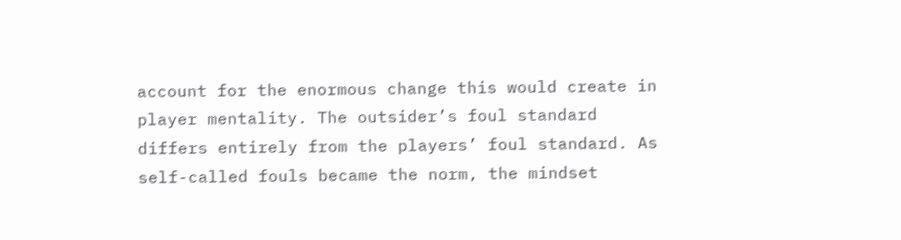account for the enormous change this would create in player mentality. The outsider’s foul standard differs entirely from the players’ foul standard. As self-called fouls became the norm, the mindset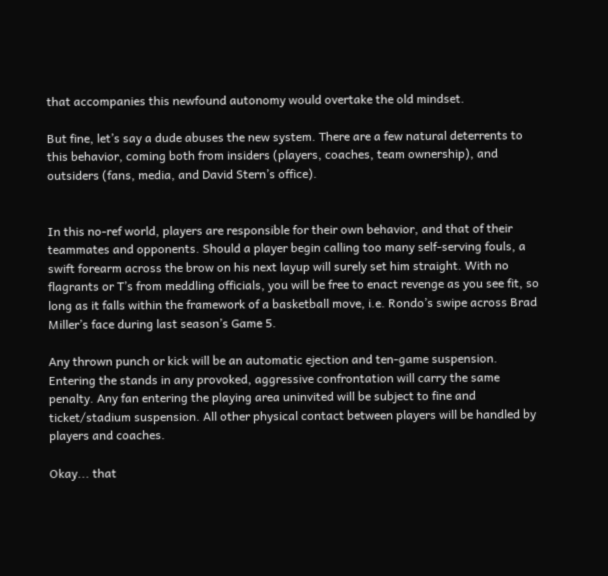that accompanies this newfound autonomy would overtake the old mindset.

But fine, let’s say a dude abuses the new system. There are a few natural deterrents to this behavior, coming both from insiders (players, coaches, team ownership), and outsiders (fans, media, and David Stern’s office).


In this no-ref world, players are responsible for their own behavior, and that of their teammates and opponents. Should a player begin calling too many self-serving fouls, a swift forearm across the brow on his next layup will surely set him straight. With no flagrants or T’s from meddling officials, you will be free to enact revenge as you see fit, so long as it falls within the framework of a basketball move, i.e. Rondo’s swipe across Brad Miller’s face during last season’s Game 5.

Any thrown punch or kick will be an automatic ejection and ten-game suspension. Entering the stands in any provoked, aggressive confrontation will carry the same penalty. Any fan entering the playing area uninvited will be subject to fine and ticket/stadium suspension. All other physical contact between players will be handled by players and coaches.

Okay... that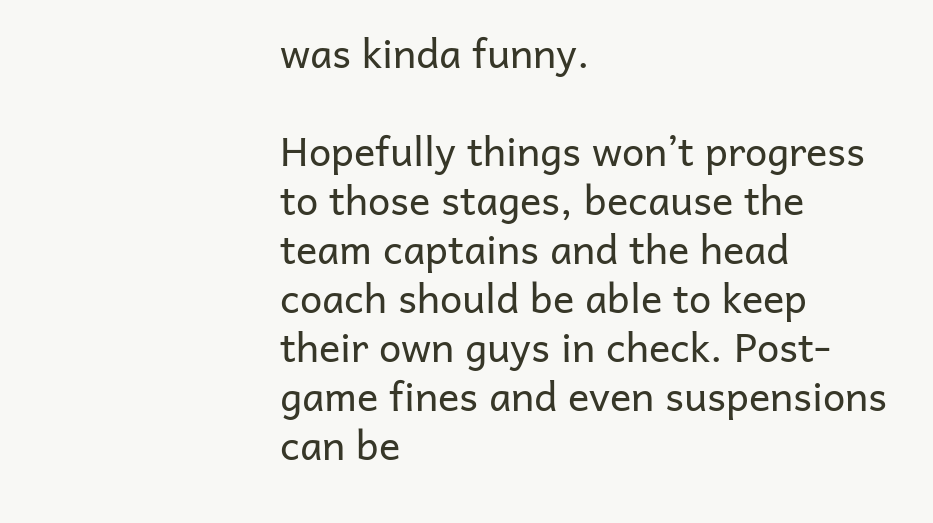was kinda funny.

Hopefully things won’t progress to those stages, because the team captains and the head coach should be able to keep their own guys in check. Post-game fines and even suspensions can be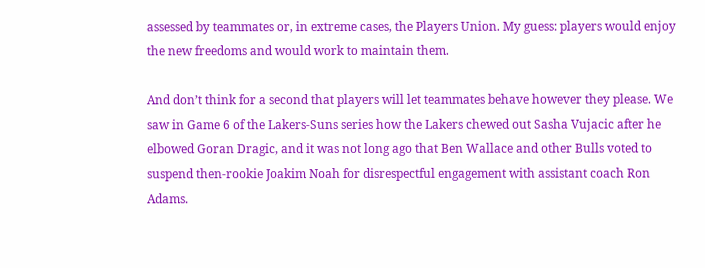assessed by teammates or, in extreme cases, the Players Union. My guess: players would enjoy the new freedoms and would work to maintain them.

And don’t think for a second that players will let teammates behave however they please. We saw in Game 6 of the Lakers-Suns series how the Lakers chewed out Sasha Vujacic after he elbowed Goran Dragic, and it was not long ago that Ben Wallace and other Bulls voted to suspend then-rookie Joakim Noah for disrespectful engagement with assistant coach Ron Adams.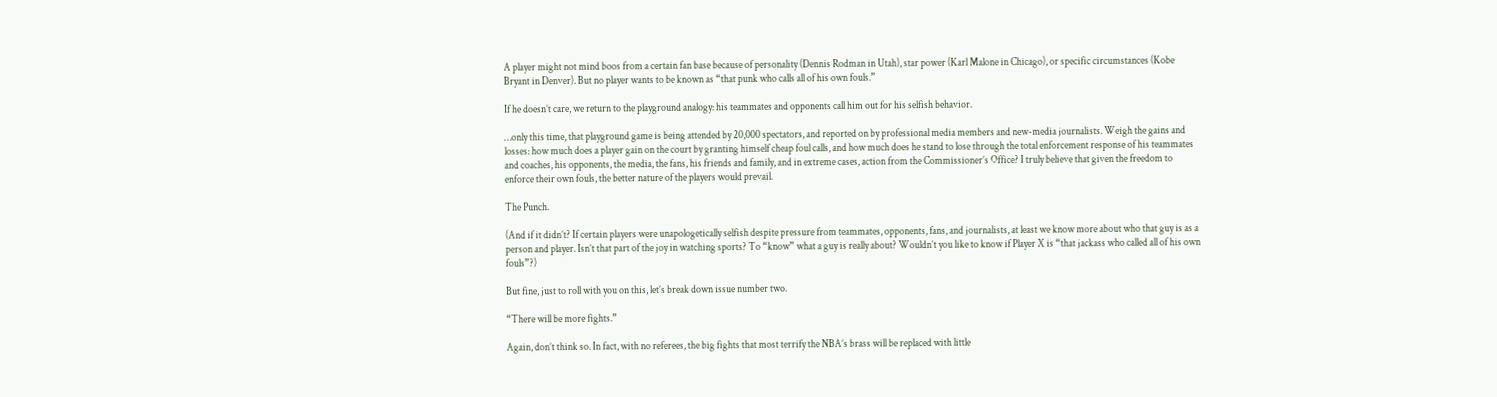A player might not mind boos from a certain fan base because of personality (Dennis Rodman in Utah), star power (Karl Malone in Chicago), or specific circumstances (Kobe Bryant in Denver). But no player wants to be known as “that punk who calls all of his own fouls.”

If he doesn’t care, we return to the playground analogy: his teammates and opponents call him out for his selfish behavior.

…only this time, that playground game is being attended by 20,000 spectators, and reported on by professional media members and new-media journalists. Weigh the gains and losses: how much does a player gain on the court by granting himself cheap foul calls, and how much does he stand to lose through the total enforcement response of his teammates and coaches, his opponents, the media, the fans, his friends and family, and in extreme cases, action from the Commissioner’s Office? I truly believe that given the freedom to enforce their own fouls, the better nature of the players would prevail.

The Punch.

(And if it didn’t? If certain players were unapologetically selfish despite pressure from teammates, opponents, fans, and journalists, at least we know more about who that guy is as a person and player. Isn’t that part of the joy in watching sports? To “know” what a guy is really about? Wouldn’t you like to know if Player X is “that jackass who called all of his own fouls”?)

But fine, just to roll with you on this, let’s break down issue number two.

“There will be more fights.”

Again, don’t think so. In fact, with no referees, the big fights that most terrify the NBA’s brass will be replaced with little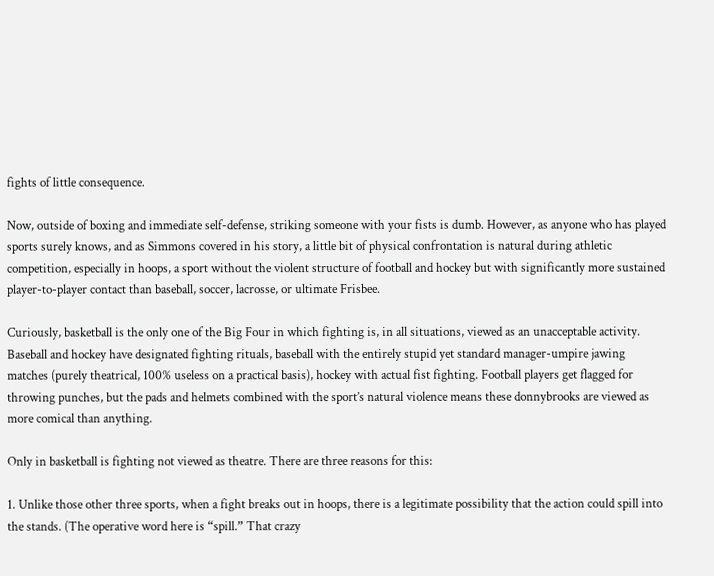fights of little consequence.

Now, outside of boxing and immediate self-defense, striking someone with your fists is dumb. However, as anyone who has played sports surely knows, and as Simmons covered in his story, a little bit of physical confrontation is natural during athletic competition, especially in hoops, a sport without the violent structure of football and hockey but with significantly more sustained player-to-player contact than baseball, soccer, lacrosse, or ultimate Frisbee.

Curiously, basketball is the only one of the Big Four in which fighting is, in all situations, viewed as an unacceptable activity. Baseball and hockey have designated fighting rituals, baseball with the entirely stupid yet standard manager-umpire jawing matches (purely theatrical, 100% useless on a practical basis), hockey with actual fist fighting. Football players get flagged for throwing punches, but the pads and helmets combined with the sport’s natural violence means these donnybrooks are viewed as more comical than anything.

Only in basketball is fighting not viewed as theatre. There are three reasons for this:

1. Unlike those other three sports, when a fight breaks out in hoops, there is a legitimate possibility that the action could spill into the stands. (The operative word here is “spill.” That crazy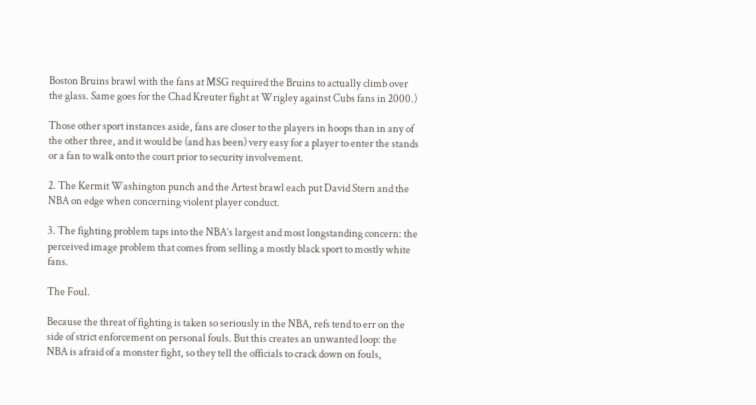Boston Bruins brawl with the fans at MSG required the Bruins to actually climb over the glass. Same goes for the Chad Kreuter fight at Wrigley against Cubs fans in 2000.)

Those other sport instances aside, fans are closer to the players in hoops than in any of the other three, and it would be (and has been) very easy for a player to enter the stands or a fan to walk onto the court prior to security involvement.

2. The Kermit Washington punch and the Artest brawl each put David Stern and the NBA on edge when concerning violent player conduct.

3. The fighting problem taps into the NBA’s largest and most longstanding concern: the perceived image problem that comes from selling a mostly black sport to mostly white fans.

The Foul.

Because the threat of fighting is taken so seriously in the NBA, refs tend to err on the side of strict enforcement on personal fouls. But this creates an unwanted loop: the NBA is afraid of a monster fight, so they tell the officials to crack down on fouls,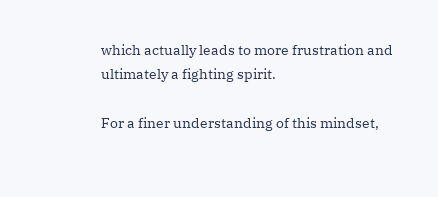which actually leads to more frustration and ultimately a fighting spirit.

For a finer understanding of this mindset,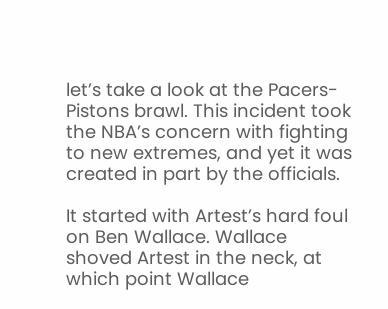let’s take a look at the Pacers-Pistons brawl. This incident took the NBA’s concern with fighting to new extremes, and yet it was created in part by the officials.

It started with Artest’s hard foul on Ben Wallace. Wallace shoved Artest in the neck, at which point Wallace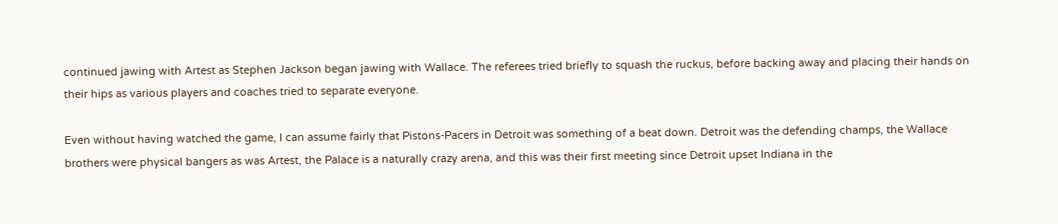continued jawing with Artest as Stephen Jackson began jawing with Wallace. The referees tried briefly to squash the ruckus, before backing away and placing their hands on their hips as various players and coaches tried to separate everyone.

Even without having watched the game, I can assume fairly that Pistons-Pacers in Detroit was something of a beat down. Detroit was the defending champs, the Wallace brothers were physical bangers as was Artest, the Palace is a naturally crazy arena, and this was their first meeting since Detroit upset Indiana in the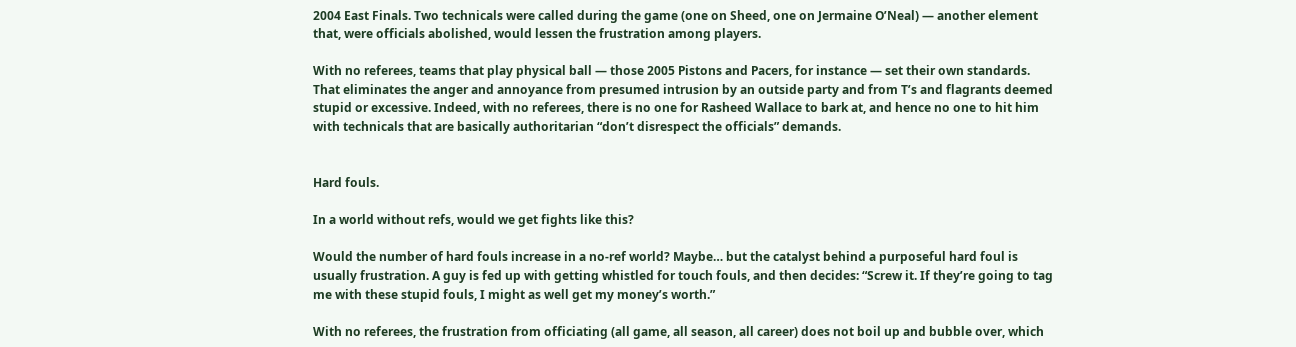2004 East Finals. Two technicals were called during the game (one on Sheed, one on Jermaine O’Neal) — another element that, were officials abolished, would lessen the frustration among players.

With no referees, teams that play physical ball — those 2005 Pistons and Pacers, for instance — set their own standards. That eliminates the anger and annoyance from presumed intrusion by an outside party and from T’s and flagrants deemed stupid or excessive. Indeed, with no referees, there is no one for Rasheed Wallace to bark at, and hence no one to hit him with technicals that are basically authoritarian “don’t disrespect the officials” demands.


Hard fouls.

In a world without refs, would we get fights like this?

Would the number of hard fouls increase in a no-ref world? Maybe… but the catalyst behind a purposeful hard foul is usually frustration. A guy is fed up with getting whistled for touch fouls, and then decides: “Screw it. If they’re going to tag me with these stupid fouls, I might as well get my money’s worth.”

With no referees, the frustration from officiating (all game, all season, all career) does not boil up and bubble over, which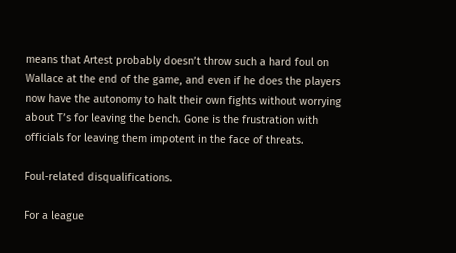means that Artest probably doesn’t throw such a hard foul on Wallace at the end of the game, and even if he does the players now have the autonomy to halt their own fights without worrying about T’s for leaving the bench. Gone is the frustration with officials for leaving them impotent in the face of threats.

Foul-related disqualifications.

For a league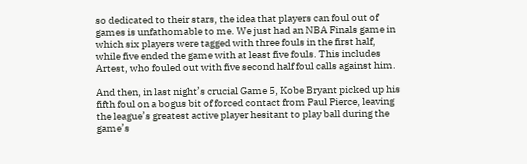so dedicated to their stars, the idea that players can foul out of games is unfathomable to me. We just had an NBA Finals game in which six players were tagged with three fouls in the first half, while five ended the game with at least five fouls. This includes Artest, who fouled out with five second half foul calls against him.

And then, in last night’s crucial Game 5, Kobe Bryant picked up his fifth foul on a bogus bit of forced contact from Paul Pierce, leaving the league’s greatest active player hesitant to play ball during the game’s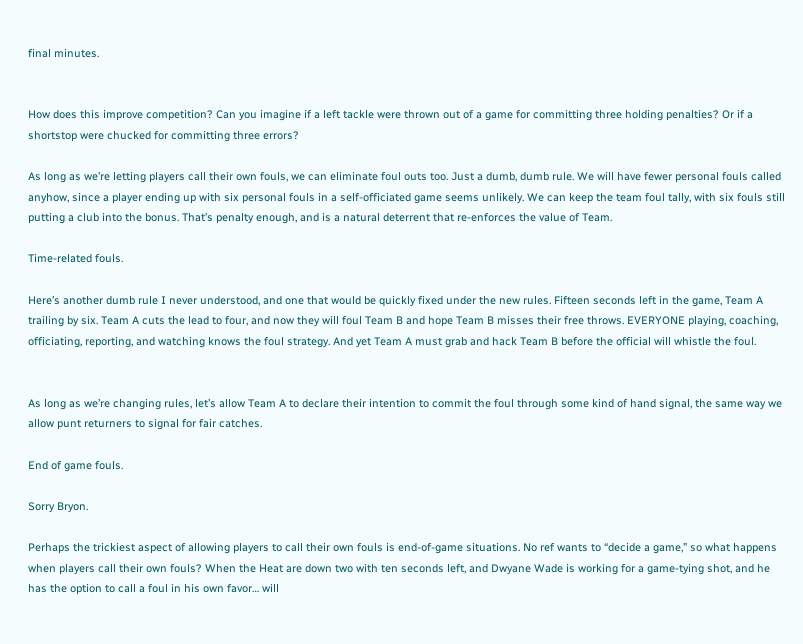final minutes.


How does this improve competition? Can you imagine if a left tackle were thrown out of a game for committing three holding penalties? Or if a shortstop were chucked for committing three errors?

As long as we’re letting players call their own fouls, we can eliminate foul outs too. Just a dumb, dumb rule. We will have fewer personal fouls called anyhow, since a player ending up with six personal fouls in a self-officiated game seems unlikely. We can keep the team foul tally, with six fouls still putting a club into the bonus. That’s penalty enough, and is a natural deterrent that re-enforces the value of Team.

Time-related fouls.

Here’s another dumb rule I never understood, and one that would be quickly fixed under the new rules. Fifteen seconds left in the game, Team A trailing by six. Team A cuts the lead to four, and now they will foul Team B and hope Team B misses their free throws. EVERYONE playing, coaching, officiating, reporting, and watching knows the foul strategy. And yet Team A must grab and hack Team B before the official will whistle the foul.


As long as we’re changing rules, let’s allow Team A to declare their intention to commit the foul through some kind of hand signal, the same way we allow punt returners to signal for fair catches.

End of game fouls.

Sorry Bryon.

Perhaps the trickiest aspect of allowing players to call their own fouls is end-of-game situations. No ref wants to “decide a game,” so what happens when players call their own fouls? When the Heat are down two with ten seconds left, and Dwyane Wade is working for a game-tying shot, and he has the option to call a foul in his own favor… will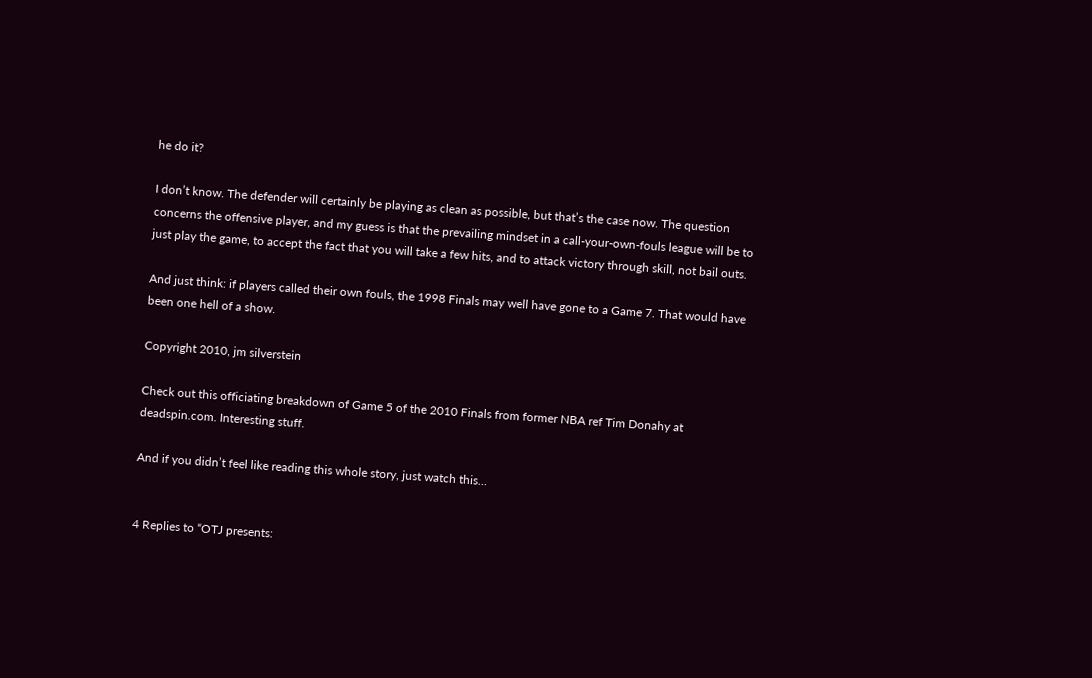he do it?

I don’t know. The defender will certainly be playing as clean as possible, but that’s the case now. The question concerns the offensive player, and my guess is that the prevailing mindset in a call-your-own-fouls league will be to just play the game, to accept the fact that you will take a few hits, and to attack victory through skill, not bail outs.

And just think: if players called their own fouls, the 1998 Finals may well have gone to a Game 7. That would have been one hell of a show.

Copyright 2010, jm silverstein

Check out this officiating breakdown of Game 5 of the 2010 Finals from former NBA ref Tim Donahy at deadspin.com. Interesting stuff.

And if you didn’t feel like reading this whole story, just watch this…


4 Replies to “OTJ presents: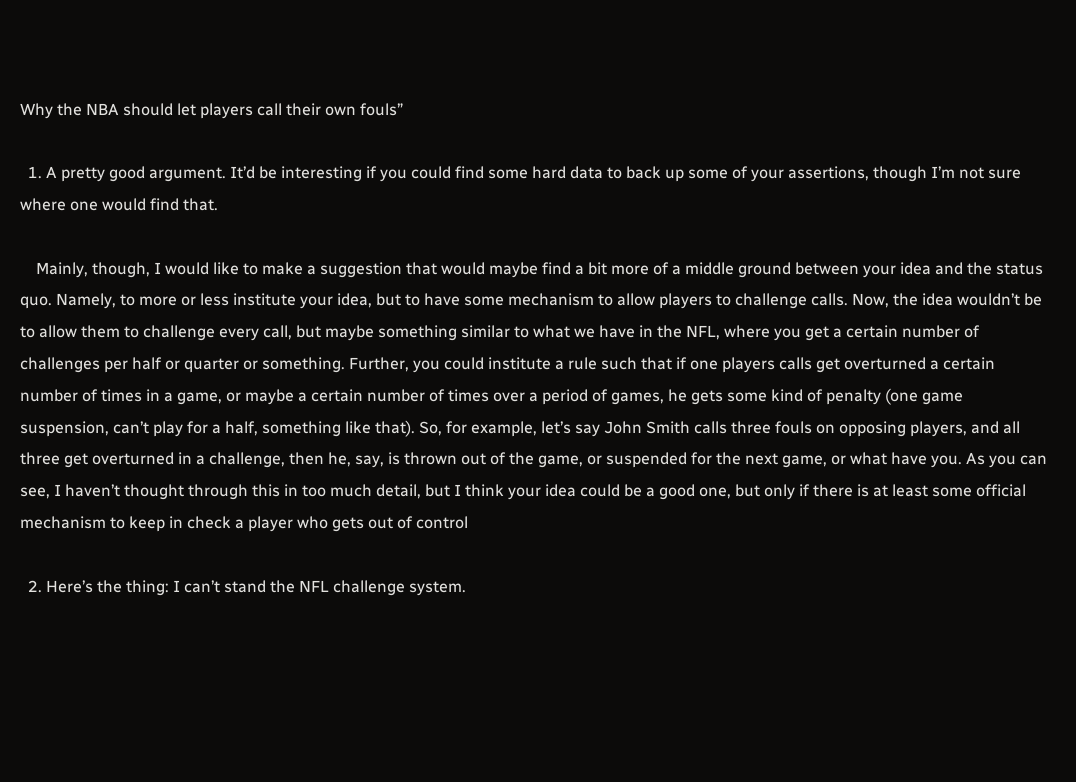Why the NBA should let players call their own fouls”

  1. A pretty good argument. It’d be interesting if you could find some hard data to back up some of your assertions, though I’m not sure where one would find that.

    Mainly, though, I would like to make a suggestion that would maybe find a bit more of a middle ground between your idea and the status quo. Namely, to more or less institute your idea, but to have some mechanism to allow players to challenge calls. Now, the idea wouldn’t be to allow them to challenge every call, but maybe something similar to what we have in the NFL, where you get a certain number of challenges per half or quarter or something. Further, you could institute a rule such that if one players calls get overturned a certain number of times in a game, or maybe a certain number of times over a period of games, he gets some kind of penalty (one game suspension, can’t play for a half, something like that). So, for example, let’s say John Smith calls three fouls on opposing players, and all three get overturned in a challenge, then he, say, is thrown out of the game, or suspended for the next game, or what have you. As you can see, I haven’t thought through this in too much detail, but I think your idea could be a good one, but only if there is at least some official mechanism to keep in check a player who gets out of control

  2. Here’s the thing: I can’t stand the NFL challenge system.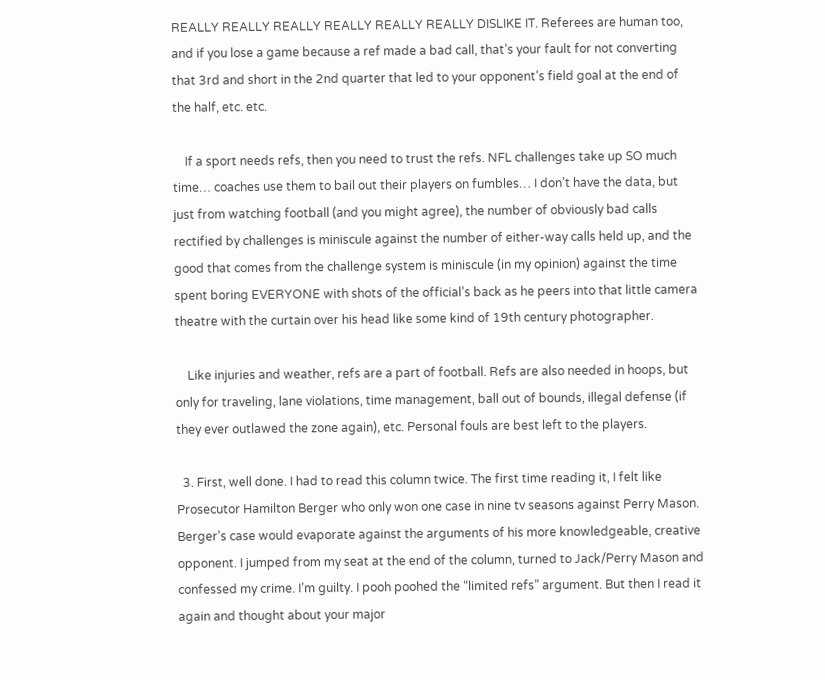REALLY REALLY REALLY REALLY REALLY REALLY DISLIKE IT. Referees are human too, and if you lose a game because a ref made a bad call, that’s your fault for not converting that 3rd and short in the 2nd quarter that led to your opponent’s field goal at the end of the half, etc. etc.

    If a sport needs refs, then you need to trust the refs. NFL challenges take up SO much time… coaches use them to bail out their players on fumbles… I don’t have the data, but just from watching football (and you might agree), the number of obviously bad calls rectified by challenges is miniscule against the number of either-way calls held up, and the good that comes from the challenge system is miniscule (in my opinion) against the time spent boring EVERYONE with shots of the official’s back as he peers into that little camera theatre with the curtain over his head like some kind of 19th century photographer.

    Like injuries and weather, refs are a part of football. Refs are also needed in hoops, but only for traveling, lane violations, time management, ball out of bounds, illegal defense (if they ever outlawed the zone again), etc. Personal fouls are best left to the players.

  3. First, well done. I had to read this column twice. The first time reading it, I felt like Prosecutor Hamilton Berger who only won one case in nine tv seasons against Perry Mason. Berger’s case would evaporate against the arguments of his more knowledgeable, creative opponent. I jumped from my seat at the end of the column, turned to Jack/Perry Mason and confessed my crime. I’m guilty. I pooh poohed the “limited refs” argument. But then I read it again and thought about your major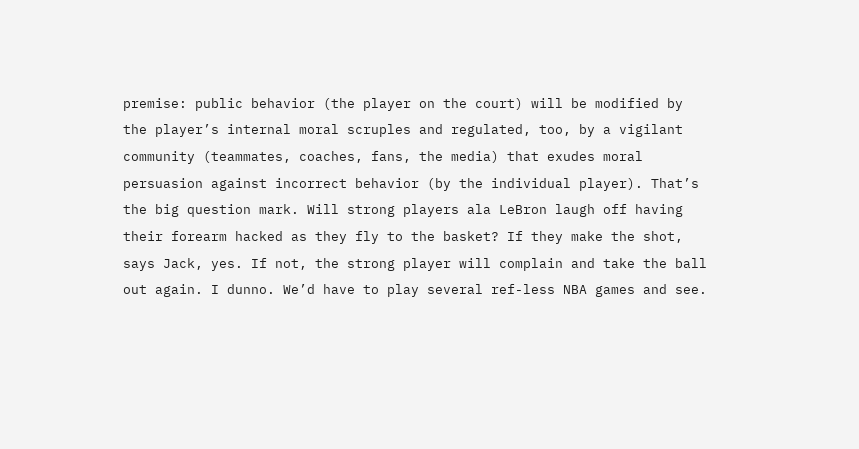premise: public behavior (the player on the court) will be modified by the player’s internal moral scruples and regulated, too, by a vigilant community (teammates, coaches, fans, the media) that exudes moral persuasion against incorrect behavior (by the individual player). That’s the big question mark. Will strong players ala LeBron laugh off having their forearm hacked as they fly to the basket? If they make the shot, says Jack, yes. If not, the strong player will complain and take the ball out again. I dunno. We’d have to play several ref-less NBA games and see.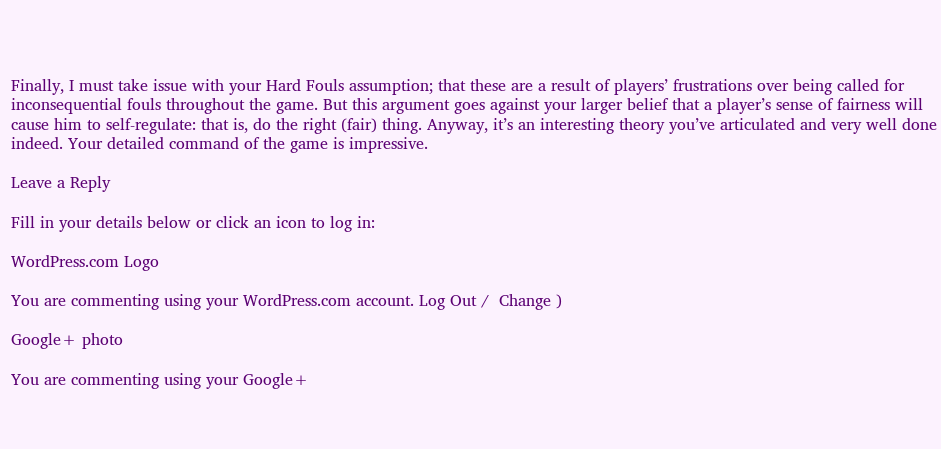Finally, I must take issue with your Hard Fouls assumption; that these are a result of players’ frustrations over being called for inconsequential fouls throughout the game. But this argument goes against your larger belief that a player’s sense of fairness will cause him to self-regulate: that is, do the right (fair) thing. Anyway, it’s an interesting theory you’ve articulated and very well done indeed. Your detailed command of the game is impressive.

Leave a Reply

Fill in your details below or click an icon to log in:

WordPress.com Logo

You are commenting using your WordPress.com account. Log Out /  Change )

Google+ photo

You are commenting using your Google+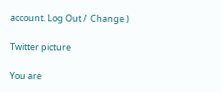account. Log Out /  Change )

Twitter picture

You are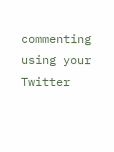commenting using your Twitter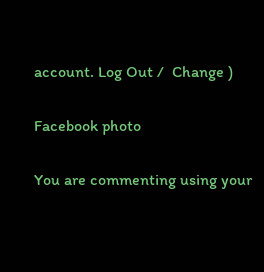account. Log Out /  Change )

Facebook photo

You are commenting using your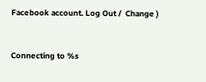Facebook account. Log Out /  Change )


Connecting to %s